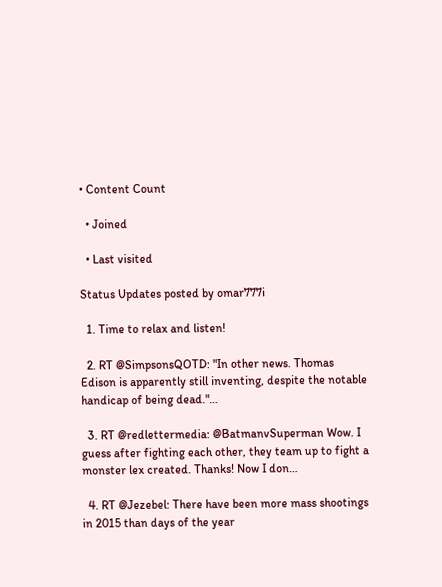• Content Count

  • Joined

  • Last visited

Status Updates posted by omar777i

  1. Time to relax and listen!

  2. RT @SimpsonsQOTD: "In other news. Thomas Edison is apparently still inventing, despite the notable handicap of being dead."…

  3. RT @redlettermedia: @BatmanvSuperman Wow. I guess after fighting each other, they team up to fight a monster lex created. Thanks! Now I don…

  4. RT @Jezebel: There have been more mass shootings in 2015 than days of the year